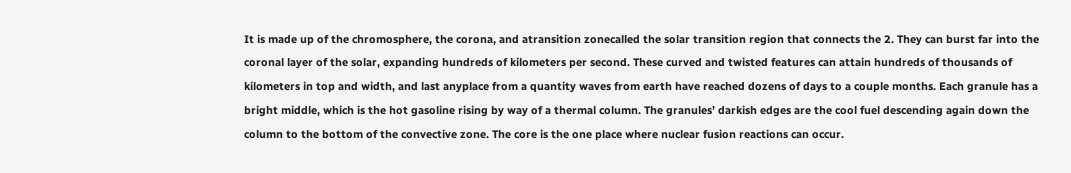It is made up of the chromosphere, the corona, and atransition zonecalled the solar transition region that connects the 2. They can burst far into the coronal layer of the solar, expanding hundreds of kilometers per second. These curved and twisted features can attain hundreds of thousands of kilometers in top and width, and last anyplace from a quantity waves from earth have reached dozens of days to a couple months. Each granule has a bright middle, which is the hot gasoline rising by way of a thermal column. The granules’ darkish edges are the cool fuel descending again down the column to the bottom of the convective zone. The core is the one place where nuclear fusion reactions can occur.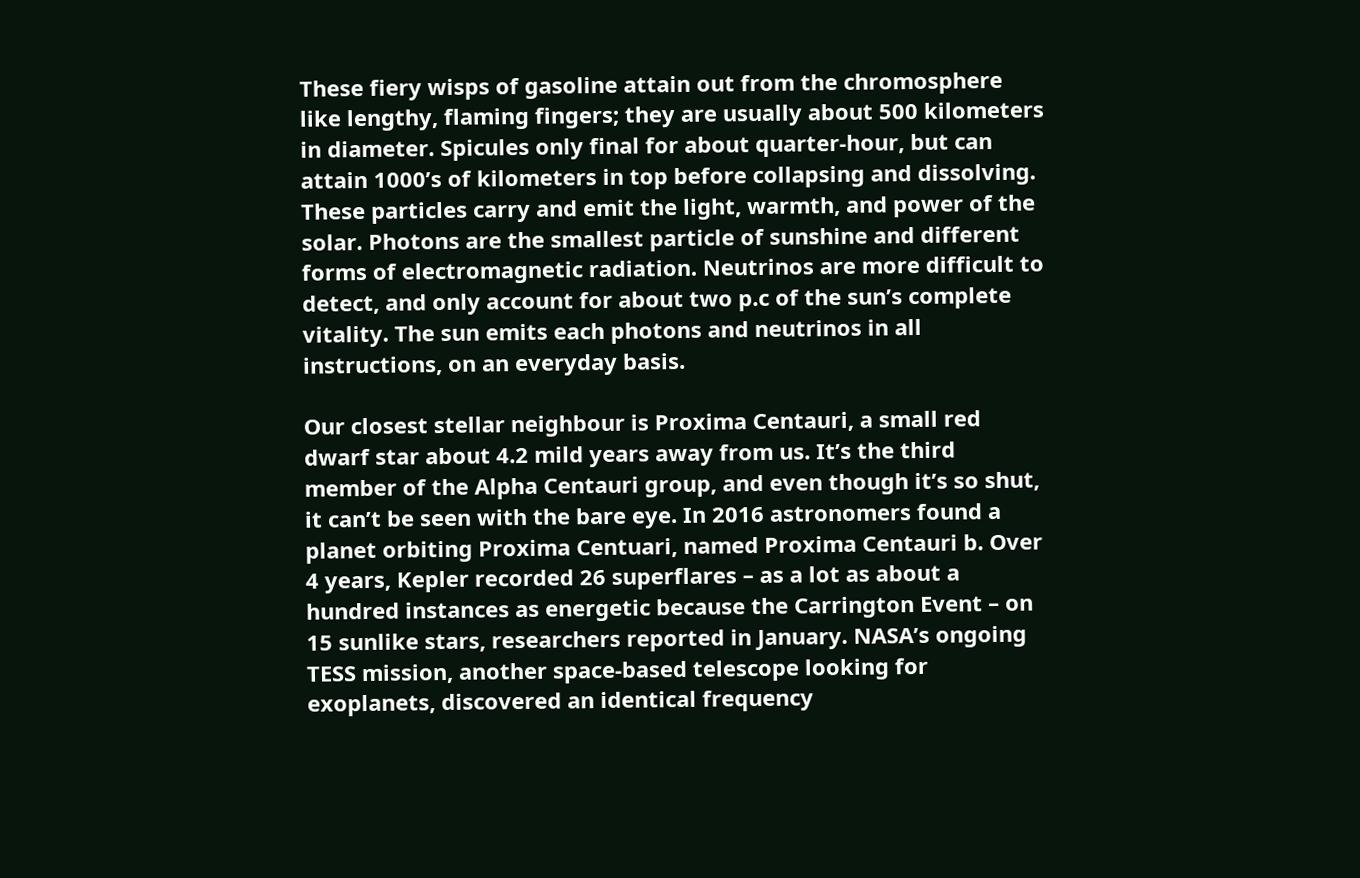These fiery wisps of gasoline attain out from the chromosphere like lengthy, flaming fingers; they are usually about 500 kilometers in diameter. Spicules only final for about quarter-hour, but can attain 1000’s of kilometers in top before collapsing and dissolving. These particles carry and emit the light, warmth, and power of the solar. Photons are the smallest particle of sunshine and different forms of electromagnetic radiation. Neutrinos are more difficult to detect, and only account for about two p.c of the sun’s complete vitality. The sun emits each photons and neutrinos in all instructions, on an everyday basis.

Our closest stellar neighbour is Proxima Centauri, a small red dwarf star about 4.2 mild years away from us. It’s the third member of the Alpha Centauri group, and even though it’s so shut, it can’t be seen with the bare eye. In 2016 astronomers found a planet orbiting Proxima Centuari, named Proxima Centauri b. Over 4 years, Kepler recorded 26 superflares – as a lot as about a hundred instances as energetic because the Carrington Event – on 15 sunlike stars, researchers reported in January. NASA’s ongoing TESS mission, another space-based telescope looking for exoplanets, discovered an identical frequency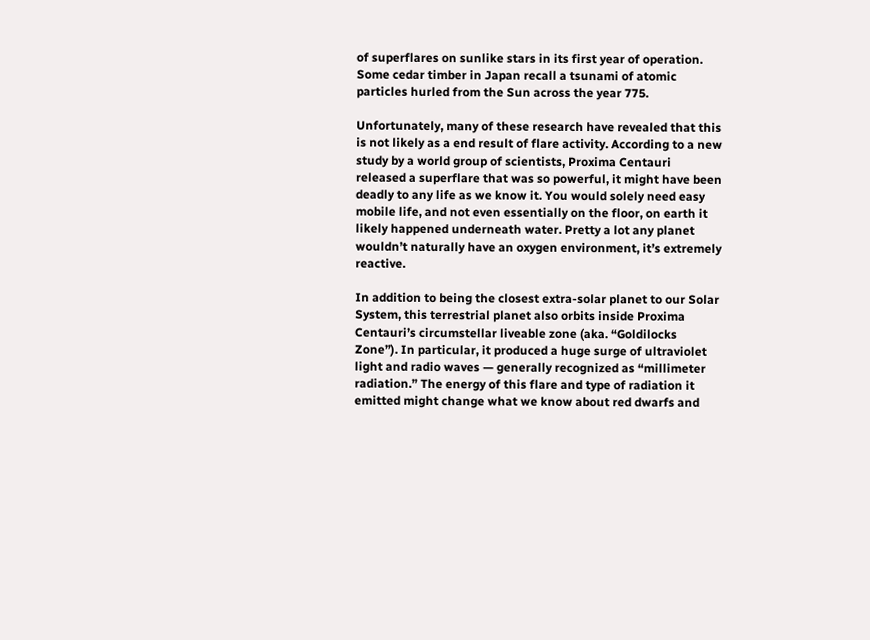of superflares on sunlike stars in its first year of operation. Some cedar timber in Japan recall a tsunami of atomic particles hurled from the Sun across the year 775.

Unfortunately, many of these research have revealed that this is not likely as a end result of flare activity. According to a new study by a world group of scientists, Proxima Centauri released a superflare that was so powerful, it might have been deadly to any life as we know it. You would solely need easy mobile life, and not even essentially on the floor, on earth it likely happened underneath water. Pretty a lot any planet wouldn’t naturally have an oxygen environment, it’s extremely reactive.

In addition to being the closest extra-solar planet to our Solar System, this terrestrial planet also orbits inside Proxima Centauri’s circumstellar liveable zone (aka. “Goldilocks Zone”). In particular, it produced a huge surge of ultraviolet light and radio waves — generally recognized as “millimeter radiation.” The energy of this flare and type of radiation it emitted might change what we know about red dwarfs and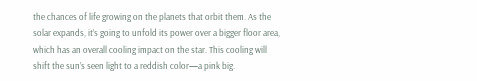the chances of life growing on the planets that orbit them. As the solar expands, it’s going to unfold its power over a bigger floor area, which has an overall cooling impact on the star. This cooling will shift the sun’s seen light to a reddish color—a pink big.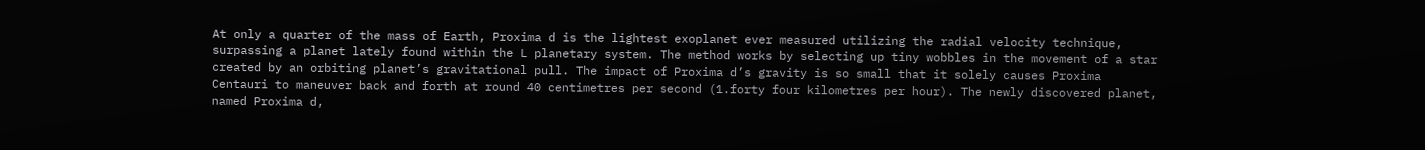At only a quarter of the mass of Earth, Proxima d is the lightest exoplanet ever measured utilizing the radial velocity technique, surpassing a planet lately found within the L planetary system. The method works by selecting up tiny wobbles in the movement of a star created by an orbiting planet’s gravitational pull. The impact of Proxima d’s gravity is so small that it solely causes Proxima Centauri to maneuver back and forth at round 40 centimetres per second (1.forty four kilometres per hour). The newly discovered planet, named Proxima d,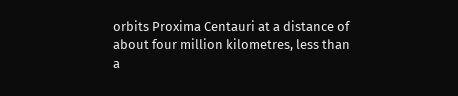orbits Proxima Centauri at a distance of about four million kilometres, less than a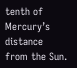tenth of Mercury’s distance from the Sun.